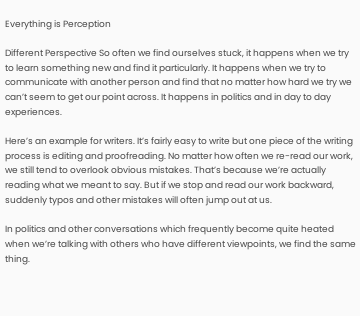Everything is Perception

Different Perspective So often we find ourselves stuck, it happens when we try to learn something new and find it particularly. It happens when we try to communicate with another person and find that no matter how hard we try we can’t seem to get our point across. It happens in politics and in day to day experiences.

Here’s an example for writers. It’s fairly easy to write but one piece of the writing process is editing and proofreading. No matter how often we re-read our work, we still tend to overlook obvious mistakes. That’s because we’re actually reading what we meant to say. But if we stop and read our work backward, suddenly typos and other mistakes will often jump out at us.

In politics and other conversations which frequently become quite heated when we’re talking with others who have different viewpoints, we find the same thing.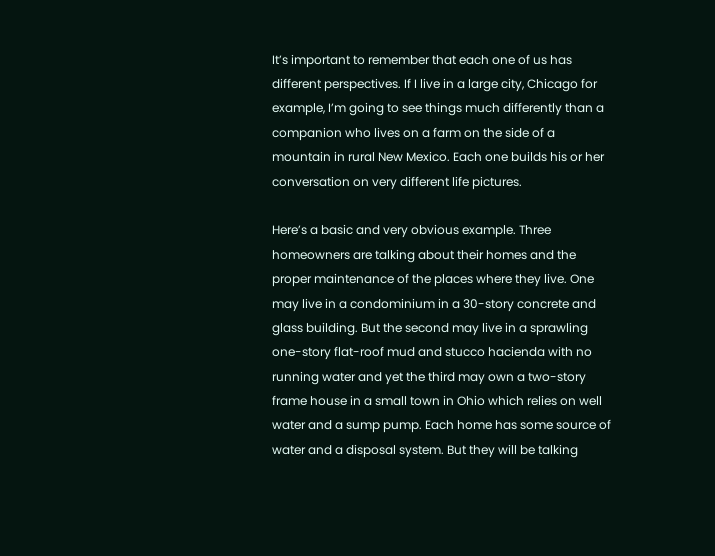It’s important to remember that each one of us has different perspectives. If I live in a large city, Chicago for example, I’m going to see things much differently than a companion who lives on a farm on the side of a mountain in rural New Mexico. Each one builds his or her conversation on very different life pictures.

Here’s a basic and very obvious example. Three homeowners are talking about their homes and the proper maintenance of the places where they live. One may live in a condominium in a 30-story concrete and glass building. But the second may live in a sprawling one-story flat-roof mud and stucco hacienda with no running water and yet the third may own a two-story frame house in a small town in Ohio which relies on well water and a sump pump. Each home has some source of water and a disposal system. But they will be talking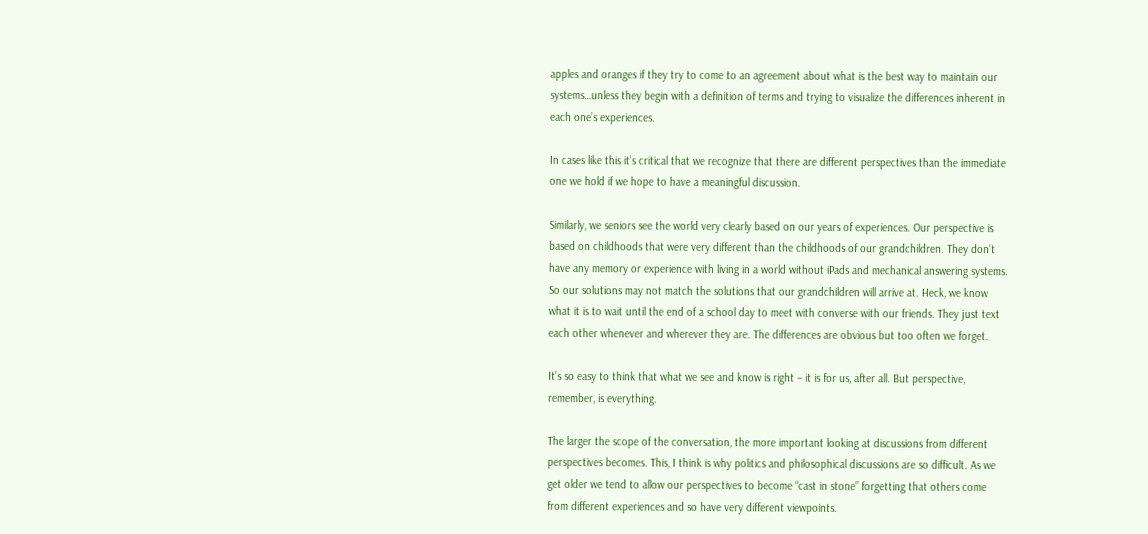apples and oranges if they try to come to an agreement about what is the best way to maintain our systems…unless they begin with a definition of terms and trying to visualize the differences inherent in each one’s experiences.

In cases like this it’s critical that we recognize that there are different perspectives than the immediate one we hold if we hope to have a meaningful discussion.

Similarly, we seniors see the world very clearly based on our years of experiences. Our perspective is based on childhoods that were very different than the childhoods of our grandchildren. They don’t have any memory or experience with living in a world without iPads and mechanical answering systems. So our solutions may not match the solutions that our grandchildren will arrive at. Heck, we know what it is to wait until the end of a school day to meet with converse with our friends. They just text each other whenever and wherever they are. The differences are obvious but too often we forget.

It’s so easy to think that what we see and know is right – it is for us, after all. But perspective, remember, is everything.

The larger the scope of the conversation, the more important looking at discussions from different perspectives becomes. This, I think is why politics and philosophical discussions are so difficult. As we get older we tend to allow our perspectives to become “cast in stone” forgetting that others come from different experiences and so have very different viewpoints.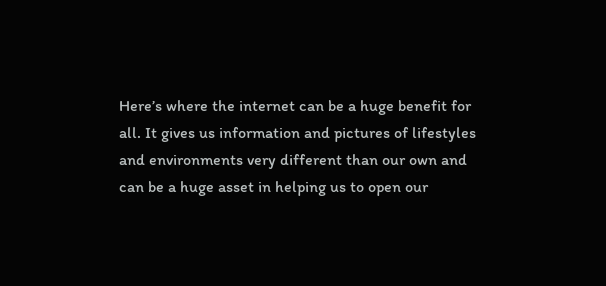Here’s where the internet can be a huge benefit for all. It gives us information and pictures of lifestyles and environments very different than our own and can be a huge asset in helping us to open our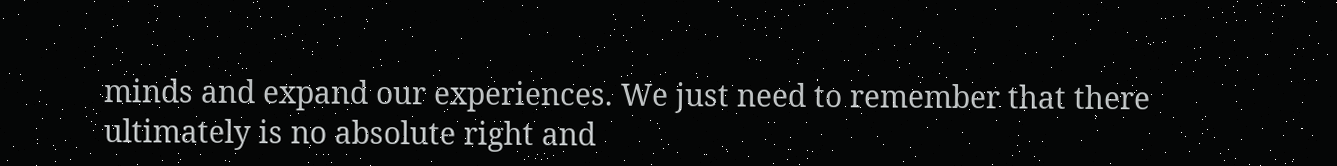minds and expand our experiences. We just need to remember that there ultimately is no absolute right and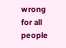wrong for all people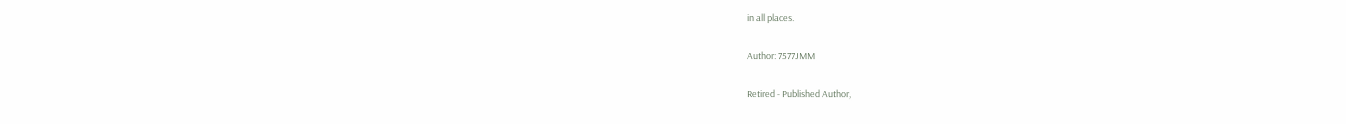in all places.

Author: 7577JMM

Retired - Published Author,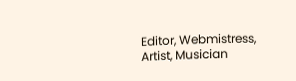Editor, Webmistress, Artist, Musician